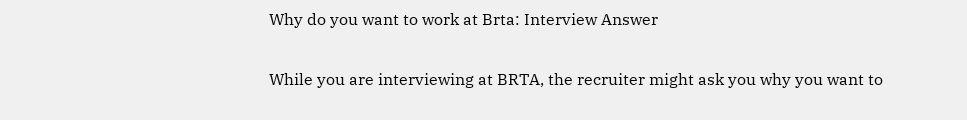Why do you want to work at Brta: Interview Answer

While you are interviewing at BRTA, the recruiter might ask you why you want to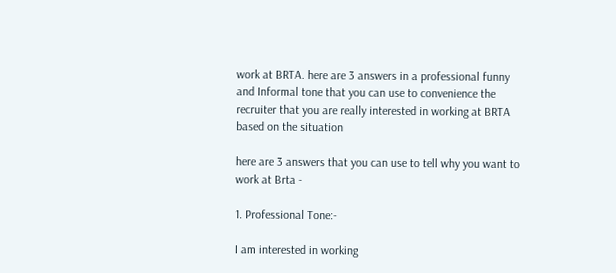work at BRTA. here are 3 answers in a professional funny and Informal tone that you can use to convenience the recruiter that you are really interested in working at BRTA based on the situation

here are 3 answers that you can use to tell why you want to work at Brta -

1. Professional Tone:-

I am interested in working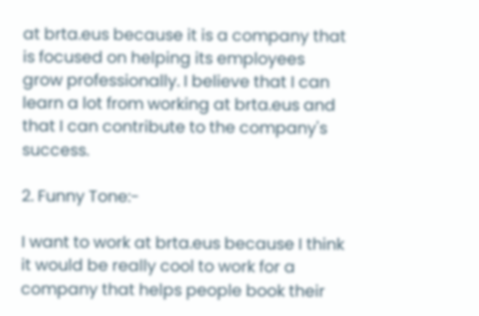at brta.eus because it is a company that is focused on helping its employees grow professionally. I believe that I can learn a lot from working at brta.eus and that I can contribute to the company's success.

2. Funny Tone:-

I want to work at brta.eus because I think it would be really cool to work for a company that helps people book their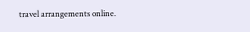travel arrangements online.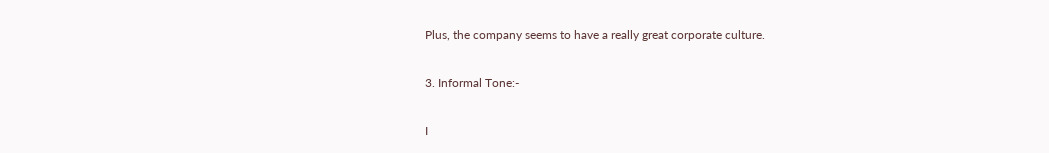Plus, the company seems to have a really great corporate culture.

3. Informal Tone:-

I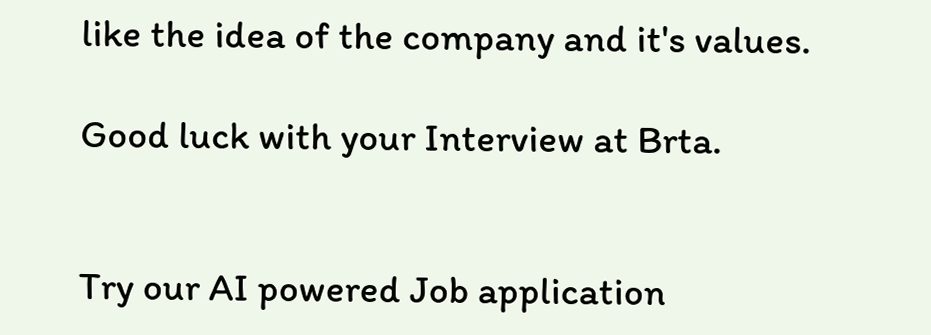like the idea of the company and it's values.

Good luck with your Interview at Brta.


Try our AI powered Job application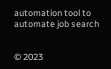automation tool to automate job search


© 2023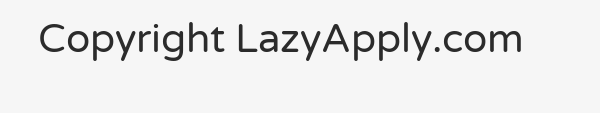Copyright LazyApply.com